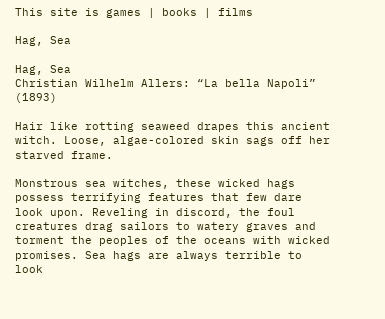This site is games | books | films

Hag, Sea

Hag, Sea
Christian Wilhelm Allers: “La bella Napoli” (1893)

Hair like rotting seaweed drapes this ancient witch. Loose, algae-colored skin sags off her starved frame.

Monstrous sea witches, these wicked hags possess terrifying features that few dare look upon. Reveling in discord, the foul creatures drag sailors to watery graves and torment the peoples of the oceans with wicked promises. Sea hags are always terrible to look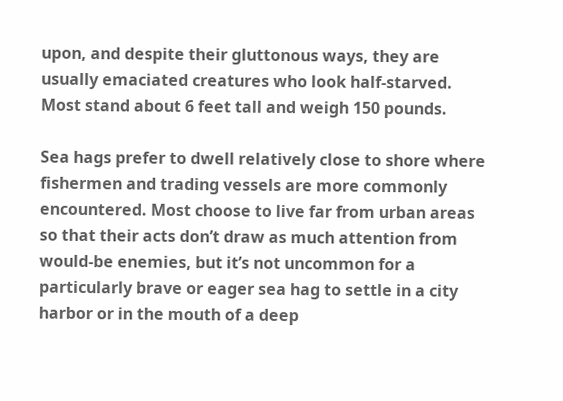upon, and despite their gluttonous ways, they are usually emaciated creatures who look half-starved. Most stand about 6 feet tall and weigh 150 pounds.

Sea hags prefer to dwell relatively close to shore where fishermen and trading vessels are more commonly encountered. Most choose to live far from urban areas so that their acts don’t draw as much attention from would-be enemies, but it’s not uncommon for a particularly brave or eager sea hag to settle in a city harbor or in the mouth of a deep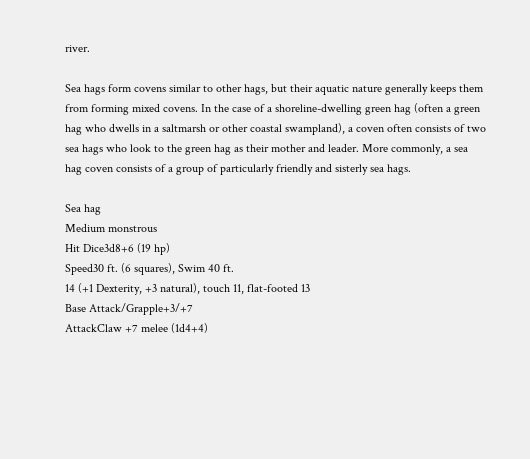river.

Sea hags form covens similar to other hags, but their aquatic nature generally keeps them from forming mixed covens. In the case of a shoreline-dwelling green hag (often a green hag who dwells in a saltmarsh or other coastal swampland), a coven often consists of two sea hags who look to the green hag as their mother and leader. More commonly, a sea hag coven consists of a group of particularly friendly and sisterly sea hags.

Sea hag
Medium monstrous
Hit Dice3d8+6 (19 hp)
Speed30 ft. (6 squares), Swim 40 ft.
14 (+1 Dexterity, +3 natural), touch 11, flat-footed 13
Base Attack/Grapple+3/+7
AttackClaw +7 melee (1d4+4)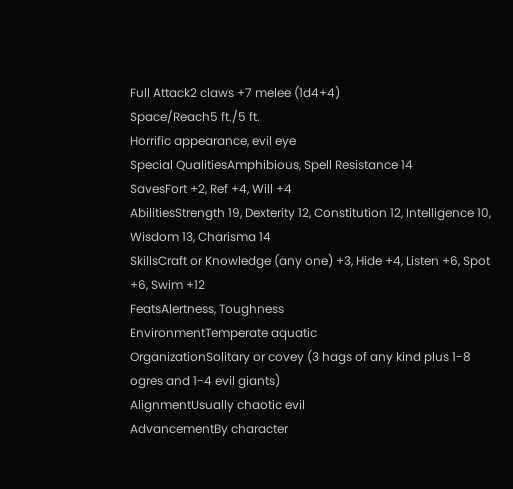Full Attack2 claws +7 melee (1d4+4)
Space/Reach5 ft./5 ft.
Horrific appearance, evil eye
Special QualitiesAmphibious, Spell Resistance 14
SavesFort +2, Ref +4, Will +4
AbilitiesStrength 19, Dexterity 12, Constitution 12, Intelligence 10, Wisdom 13, Charisma 14
SkillsCraft or Knowledge (any one) +3, Hide +4, Listen +6, Spot +6, Swim +12
FeatsAlertness, Toughness
EnvironmentTemperate aquatic
OrganizationSolitary or covey (3 hags of any kind plus 1-8 ogres and 1-4 evil giants)
AlignmentUsually chaotic evil
AdvancementBy character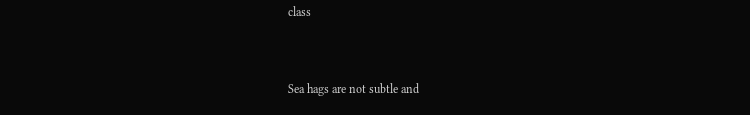class


Sea hags are not subtle and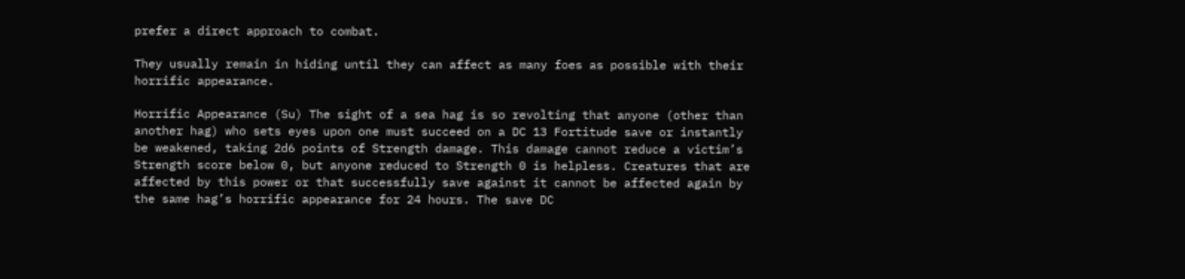prefer a direct approach to combat.

They usually remain in hiding until they can affect as many foes as possible with their horrific appearance.

Horrific Appearance (Su) The sight of a sea hag is so revolting that anyone (other than another hag) who sets eyes upon one must succeed on a DC 13 Fortitude save or instantly be weakened, taking 2d6 points of Strength damage. This damage cannot reduce a victim’s Strength score below 0, but anyone reduced to Strength 0 is helpless. Creatures that are affected by this power or that successfully save against it cannot be affected again by the same hag’s horrific appearance for 24 hours. The save DC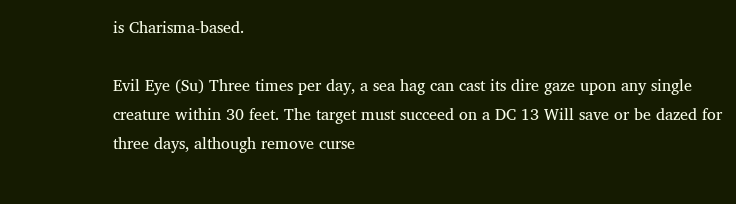is Charisma-based.

Evil Eye (Su) Three times per day, a sea hag can cast its dire gaze upon any single creature within 30 feet. The target must succeed on a DC 13 Will save or be dazed for three days, although remove curse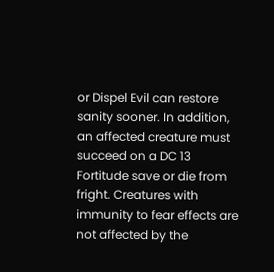or Dispel Evil can restore sanity sooner. In addition, an affected creature must succeed on a DC 13 Fortitude save or die from fright. Creatures with immunity to fear effects are not affected by the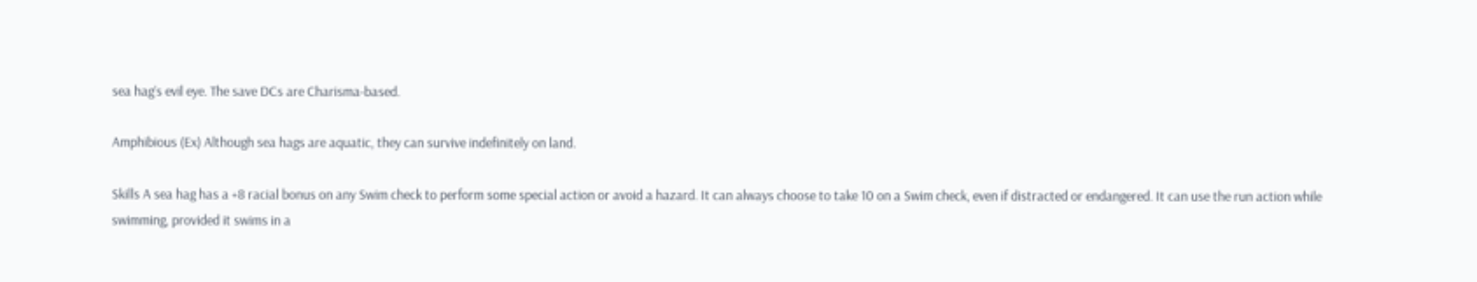sea hag’s evil eye. The save DCs are Charisma-based.

Amphibious (Ex) Although sea hags are aquatic, they can survive indefinitely on land.

Skills A sea hag has a +8 racial bonus on any Swim check to perform some special action or avoid a hazard. It can always choose to take 10 on a Swim check, even if distracted or endangered. It can use the run action while swimming, provided it swims in a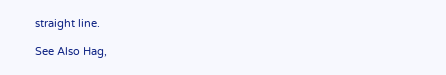straight line.

See Also Hag,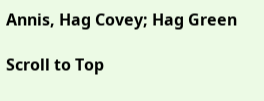Annis, Hag Covey; Hag Green

Scroll to Top